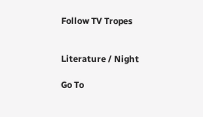Follow TV Tropes


Literature / Night

Go To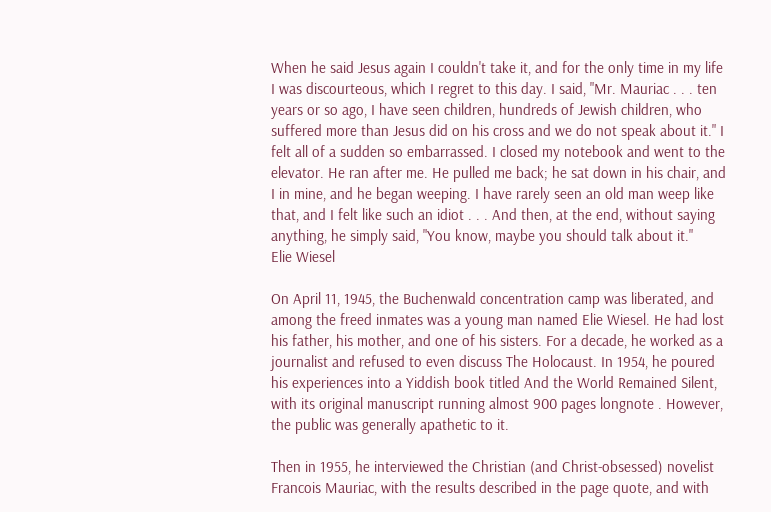When he said Jesus again I couldn't take it, and for the only time in my life I was discourteous, which I regret to this day. I said, "Mr. Mauriac . . . ten years or so ago, I have seen children, hundreds of Jewish children, who suffered more than Jesus did on his cross and we do not speak about it." I felt all of a sudden so embarrassed. I closed my notebook and went to the elevator. He ran after me. He pulled me back; he sat down in his chair, and I in mine, and he began weeping. I have rarely seen an old man weep like that, and I felt like such an idiot . . . And then, at the end, without saying anything, he simply said, "You know, maybe you should talk about it."
Elie Wiesel

On April 11, 1945, the Buchenwald concentration camp was liberated, and among the freed inmates was a young man named Elie Wiesel. He had lost his father, his mother, and one of his sisters. For a decade, he worked as a journalist and refused to even discuss The Holocaust. In 1954, he poured his experiences into a Yiddish book titled And the World Remained Silent, with its original manuscript running almost 900 pages longnote . However, the public was generally apathetic to it.

Then in 1955, he interviewed the Christian (and Christ-obsessed) novelist Francois Mauriac, with the results described in the page quote, and with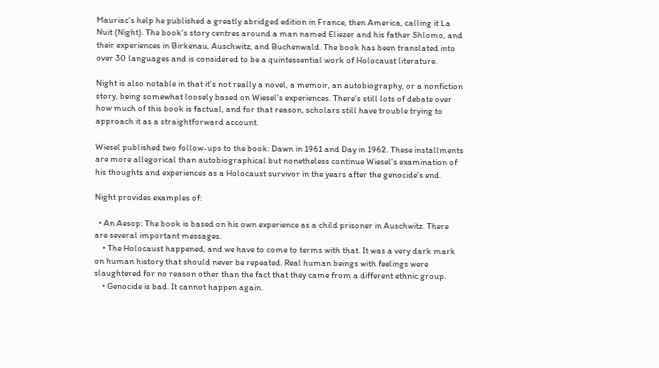Mauriac's help he published a greatly abridged edition in France, then America, calling it La Nuit (Night). The book's story centres around a man named Eliezer and his father Shlomo, and their experiences in Birkenau, Auschwitz, and Buchenwald. The book has been translated into over 30 languages and is considered to be a quintessential work of Holocaust literature.

Night is also notable in that it's not really a novel, a memoir, an autobiography, or a nonfiction story, being somewhat loosely based on Wiesel's experiences. There's still lots of debate over how much of this book is factual, and for that reason, scholars still have trouble trying to approach it as a straightforward account.

Wiesel published two follow-ups to the book: Dawn in 1961 and Day in 1962. These installments are more allegorical than autobiographical but nonetheless continue Wiesel's examination of his thoughts and experiences as a Holocaust survivor in the years after the genocide's end.

Night provides examples of:

  • An Aesop: The book is based on his own experience as a child prisoner in Auschwitz. There are several important messages.
    • The Holocaust happened, and we have to come to terms with that. It was a very dark mark on human history that should never be repeated. Real human beings with feelings were slaughtered for no reason other than the fact that they came from a different ethnic group.
    • Genocide is bad. It cannot happen again.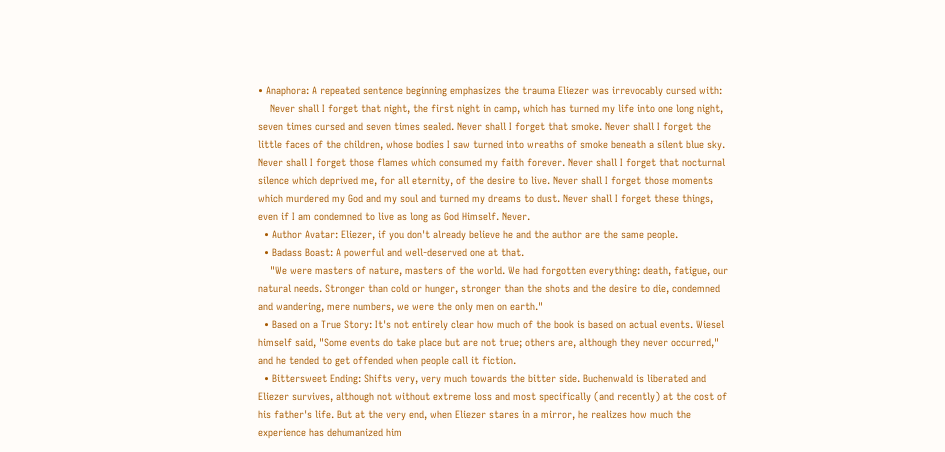• Anaphora: A repeated sentence beginning emphasizes the trauma Eliezer was irrevocably cursed with:
    Never shall I forget that night, the first night in camp, which has turned my life into one long night, seven times cursed and seven times sealed. Never shall I forget that smoke. Never shall I forget the little faces of the children, whose bodies I saw turned into wreaths of smoke beneath a silent blue sky. Never shall I forget those flames which consumed my faith forever. Never shall I forget that nocturnal silence which deprived me, for all eternity, of the desire to live. Never shall I forget those moments which murdered my God and my soul and turned my dreams to dust. Never shall I forget these things, even if I am condemned to live as long as God Himself. Never.
  • Author Avatar: Eliezer, if you don't already believe he and the author are the same people.
  • Badass Boast: A powerful and well-deserved one at that.
    "We were masters of nature, masters of the world. We had forgotten everything: death, fatigue, our natural needs. Stronger than cold or hunger, stronger than the shots and the desire to die, condemned and wandering, mere numbers, we were the only men on earth."
  • Based on a True Story: It's not entirely clear how much of the book is based on actual events. Wiesel himself said, "Some events do take place but are not true; others are, although they never occurred," and he tended to get offended when people call it fiction.
  • Bittersweet Ending: Shifts very, very much towards the bitter side. Buchenwald is liberated and Eliezer survives, although not without extreme loss and most specifically (and recently) at the cost of his father's life. But at the very end, when Eliezer stares in a mirror, he realizes how much the experience has dehumanized him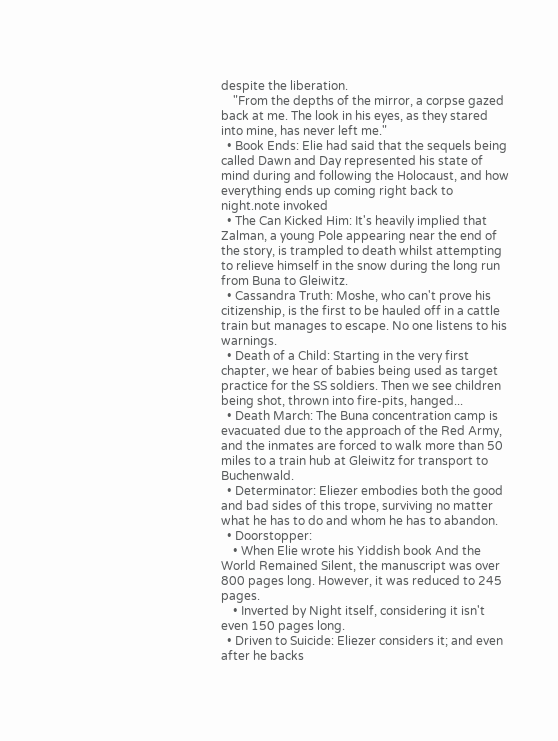despite the liberation.
    "From the depths of the mirror, a corpse gazed back at me. The look in his eyes, as they stared into mine, has never left me."
  • Book Ends: Elie had said that the sequels being called Dawn and Day represented his state of mind during and following the Holocaust, and how everything ends up coming right back to night.note invoked
  • The Can Kicked Him: It's heavily implied that Zalman, a young Pole appearing near the end of the story, is trampled to death whilst attempting to relieve himself in the snow during the long run from Buna to Gleiwitz.
  • Cassandra Truth: Moshe, who can't prove his citizenship, is the first to be hauled off in a cattle train but manages to escape. No one listens to his warnings.
  • Death of a Child: Starting in the very first chapter, we hear of babies being used as target practice for the SS soldiers. Then we see children being shot, thrown into fire-pits, hanged...
  • Death March: The Buna concentration camp is evacuated due to the approach of the Red Army, and the inmates are forced to walk more than 50 miles to a train hub at Gleiwitz for transport to Buchenwald.
  • Determinator: Eliezer embodies both the good and bad sides of this trope, surviving no matter what he has to do and whom he has to abandon.
  • Doorstopper:
    • When Elie wrote his Yiddish book And the World Remained Silent, the manuscript was over 800 pages long. However, it was reduced to 245 pages.
    • Inverted by Night itself, considering it isn't even 150 pages long.
  • Driven to Suicide: Eliezer considers it; and even after he backs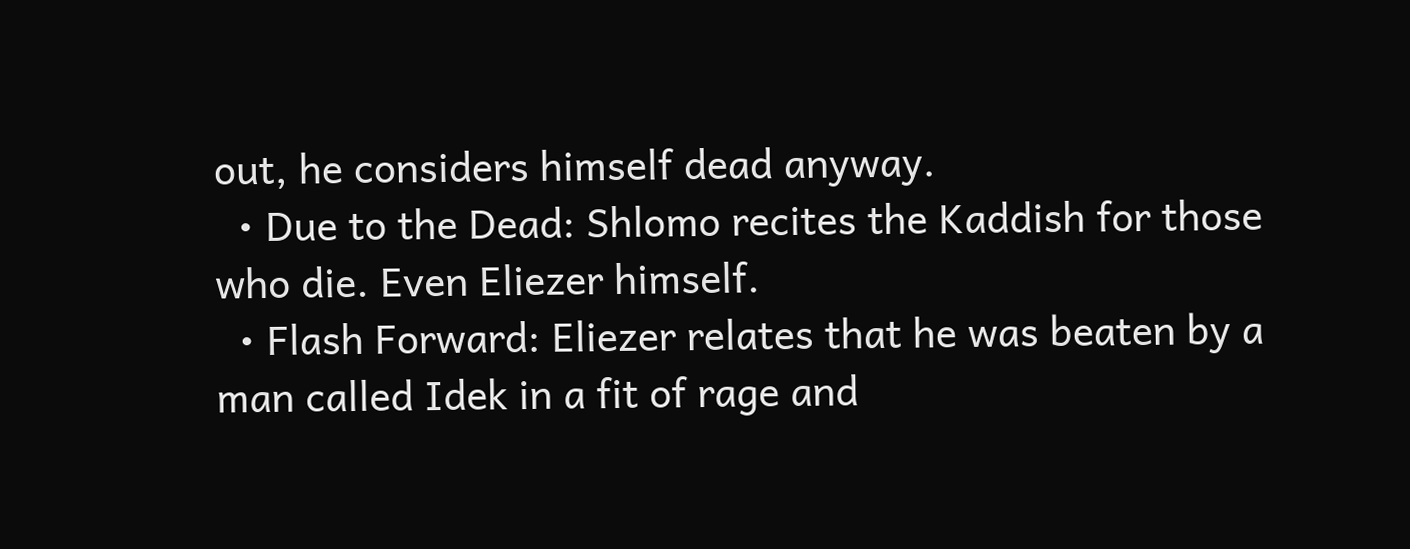out, he considers himself dead anyway.
  • Due to the Dead: Shlomo recites the Kaddish for those who die. Even Eliezer himself.
  • Flash Forward: Eliezer relates that he was beaten by a man called Idek in a fit of rage and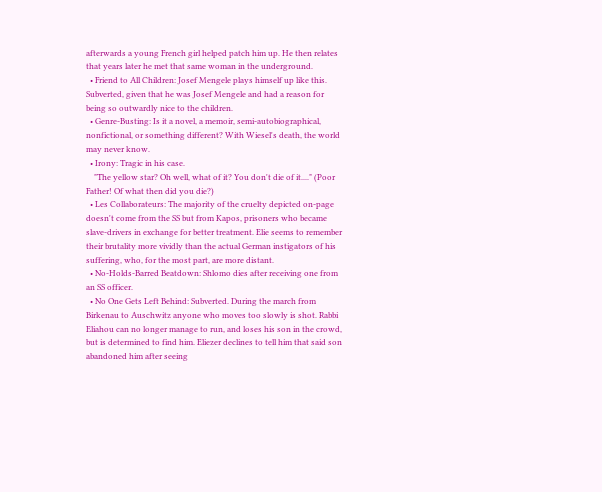afterwards a young French girl helped patch him up. He then relates that years later he met that same woman in the underground.
  • Friend to All Children: Josef Mengele plays himself up like this. Subverted, given that he was Josef Mengele and had a reason for being so outwardly nice to the children.
  • Genre-Busting: Is it a novel, a memoir, semi-autobiographical, nonfictional, or something different? With Wiesel's death, the world may never know.
  • Irony: Tragic in his case.
    "The yellow star? Oh well, what of it? You don't die of it...." (Poor Father! Of what then did you die?)
  • Les Collaborateurs: The majority of the cruelty depicted on-page doesn't come from the SS but from Kapos, prisoners who became slave-drivers in exchange for better treatment. Elie seems to remember their brutality more vividly than the actual German instigators of his suffering, who, for the most part, are more distant.
  • No-Holds-Barred Beatdown: Shlomo dies after receiving one from an SS officer.
  • No One Gets Left Behind: Subverted. During the march from Birkenau to Auschwitz anyone who moves too slowly is shot. Rabbi Eliahou can no longer manage to run, and loses his son in the crowd, but is determined to find him. Eliezer declines to tell him that said son abandoned him after seeing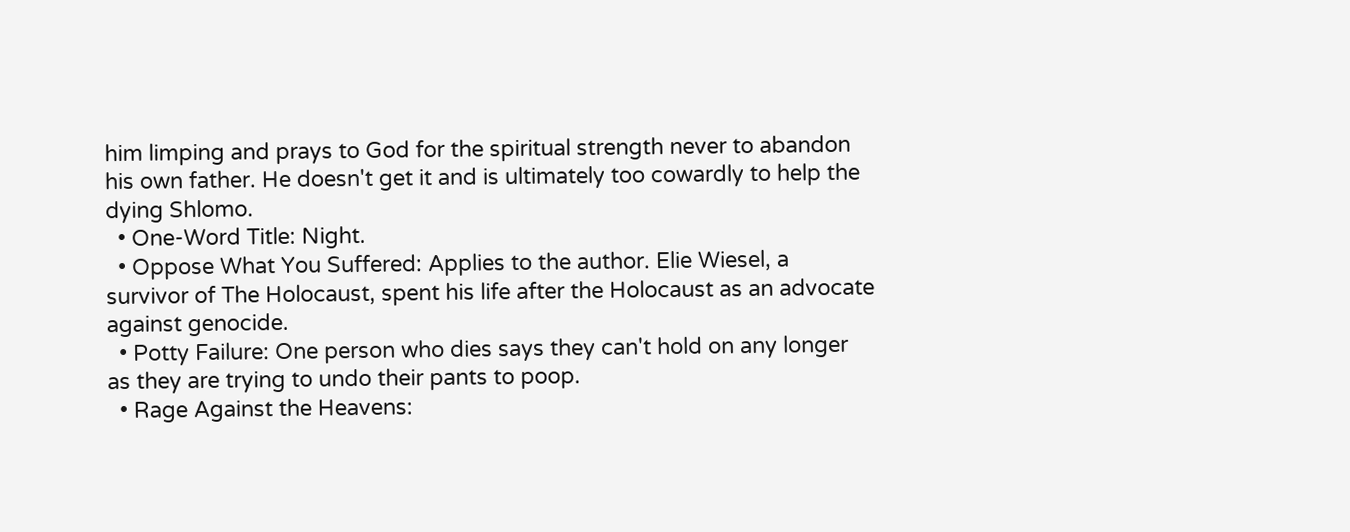him limping and prays to God for the spiritual strength never to abandon his own father. He doesn't get it and is ultimately too cowardly to help the dying Shlomo.
  • One-Word Title: Night.
  • Oppose What You Suffered: Applies to the author. Elie Wiesel, a survivor of The Holocaust, spent his life after the Holocaust as an advocate against genocide.
  • Potty Failure: One person who dies says they can't hold on any longer as they are trying to undo their pants to poop.
  • Rage Against the Heavens: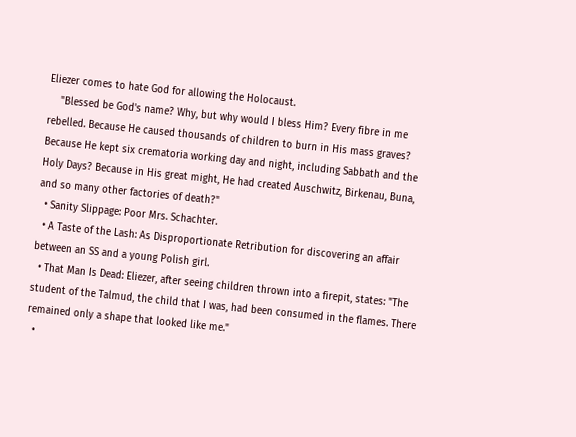Eliezer comes to hate God for allowing the Holocaust.
    "Blessed be God's name? Why, but why would I bless Him? Every fibre in me rebelled. Because He caused thousands of children to burn in His mass graves? Because He kept six crematoria working day and night, including Sabbath and the Holy Days? Because in His great might, He had created Auschwitz, Birkenau, Buna, and so many other factories of death?"
  • Sanity Slippage: Poor Mrs. Schachter.
  • A Taste of the Lash: As Disproportionate Retribution for discovering an affair between an SS and a young Polish girl.
  • That Man Is Dead: Eliezer, after seeing children thrown into a firepit, states: "The student of the Talmud, the child that I was, had been consumed in the flames. There remained only a shape that looked like me."
  •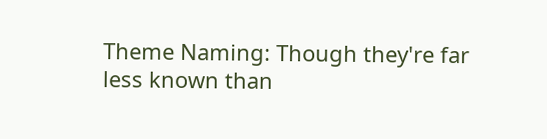Theme Naming: Though they're far less known than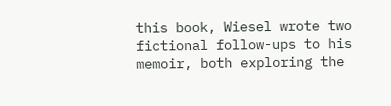this book, Wiesel wrote two fictional follow-ups to his memoir, both exploring the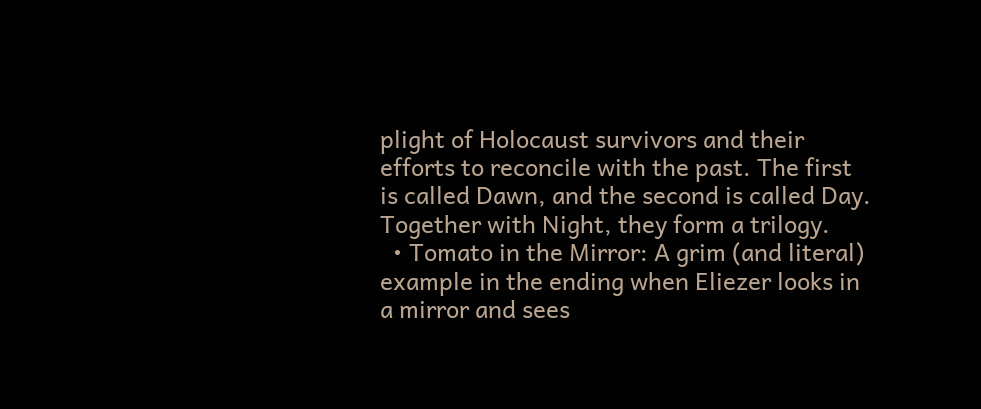plight of Holocaust survivors and their efforts to reconcile with the past. The first is called Dawn, and the second is called Day. Together with Night, they form a trilogy.
  • Tomato in the Mirror: A grim (and literal) example in the ending when Eliezer looks in a mirror and sees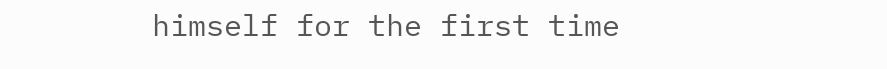himself for the first time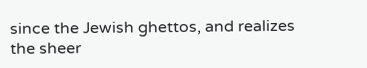since the Jewish ghettos, and realizes the sheer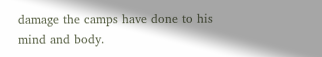damage the camps have done to his mind and body.